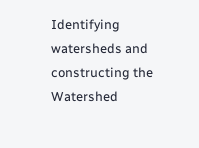Identifying watersheds and constructing the Watershed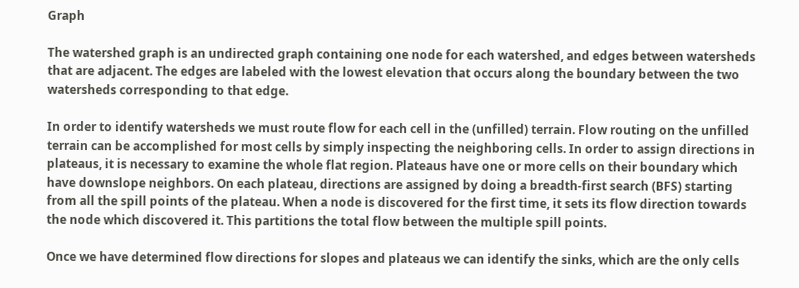Graph

The watershed graph is an undirected graph containing one node for each watershed, and edges between watersheds that are adjacent. The edges are labeled with the lowest elevation that occurs along the boundary between the two watersheds corresponding to that edge.

In order to identify watersheds we must route flow for each cell in the (unfilled) terrain. Flow routing on the unfilled terrain can be accomplished for most cells by simply inspecting the neighboring cells. In order to assign directions in plateaus, it is necessary to examine the whole flat region. Plateaus have one or more cells on their boundary which have downslope neighbors. On each plateau, directions are assigned by doing a breadth-first search (BFS) starting from all the spill points of the plateau. When a node is discovered for the first time, it sets its flow direction towards the node which discovered it. This partitions the total flow between the multiple spill points.

Once we have determined flow directions for slopes and plateaus we can identify the sinks, which are the only cells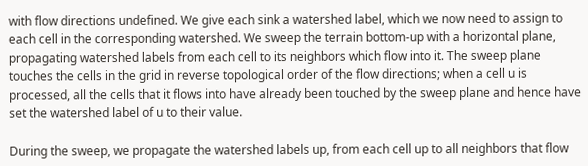with flow directions undefined. We give each sink a watershed label, which we now need to assign to each cell in the corresponding watershed. We sweep the terrain bottom-up with a horizontal plane, propagating watershed labels from each cell to its neighbors which flow into it. The sweep plane touches the cells in the grid in reverse topological order of the flow directions; when a cell u is processed, all the cells that it flows into have already been touched by the sweep plane and hence have set the watershed label of u to their value.

During the sweep, we propagate the watershed labels up, from each cell up to all neighbors that flow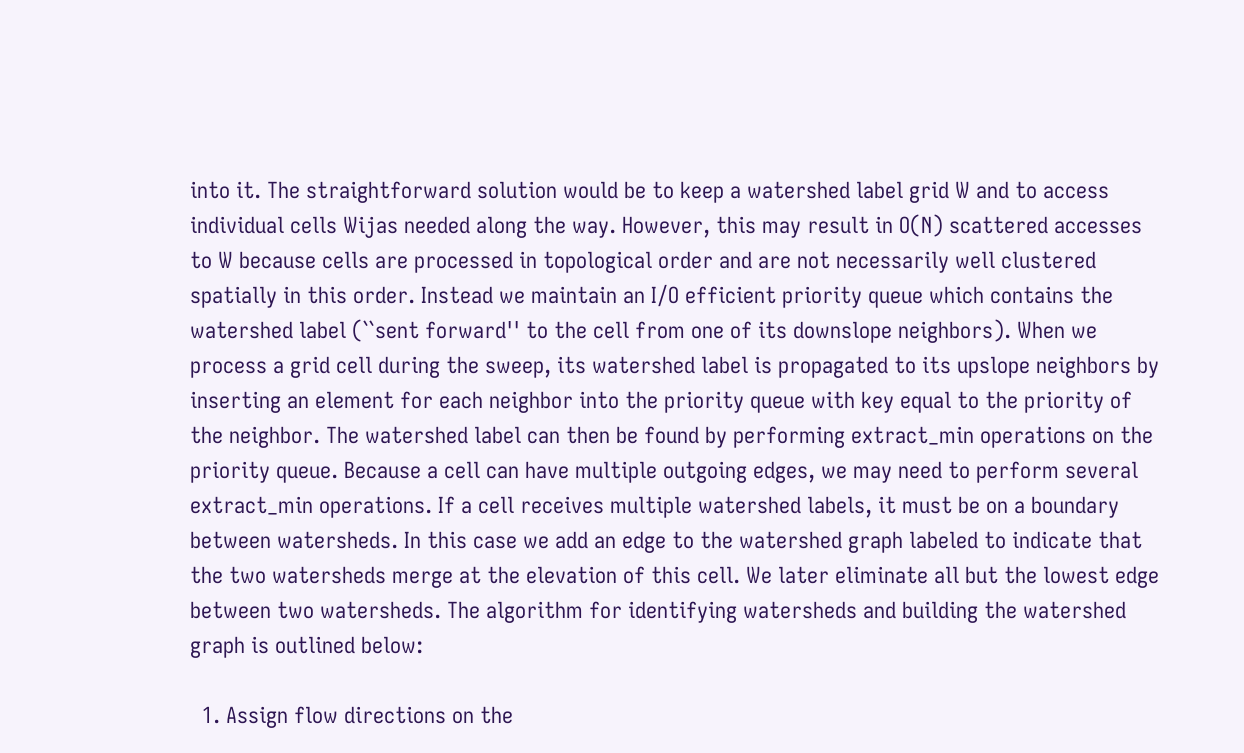into it. The straightforward solution would be to keep a watershed label grid W and to access individual cells Wijas needed along the way. However, this may result in O(N) scattered accesses to W because cells are processed in topological order and are not necessarily well clustered spatially in this order. Instead we maintain an I/O efficient priority queue which contains the watershed label (``sent forward'' to the cell from one of its downslope neighbors). When we process a grid cell during the sweep, its watershed label is propagated to its upslope neighbors by inserting an element for each neighbor into the priority queue with key equal to the priority of the neighbor. The watershed label can then be found by performing extract_min operations on the priority queue. Because a cell can have multiple outgoing edges, we may need to perform several extract_min operations. If a cell receives multiple watershed labels, it must be on a boundary between watersheds. In this case we add an edge to the watershed graph labeled to indicate that the two watersheds merge at the elevation of this cell. We later eliminate all but the lowest edge between two watersheds. The algorithm for identifying watersheds and building the watershed graph is outlined below:

  1. Assign flow directions on the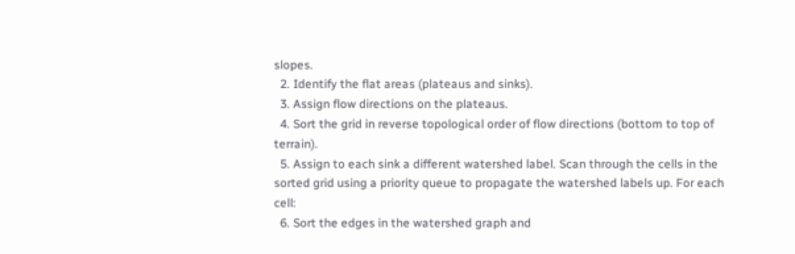slopes.
  2. Identify the flat areas (plateaus and sinks).
  3. Assign flow directions on the plateaus.
  4. Sort the grid in reverse topological order of flow directions (bottom to top of terrain).
  5. Assign to each sink a different watershed label. Scan through the cells in the sorted grid using a priority queue to propagate the watershed labels up. For each cell:
  6. Sort the edges in the watershed graph and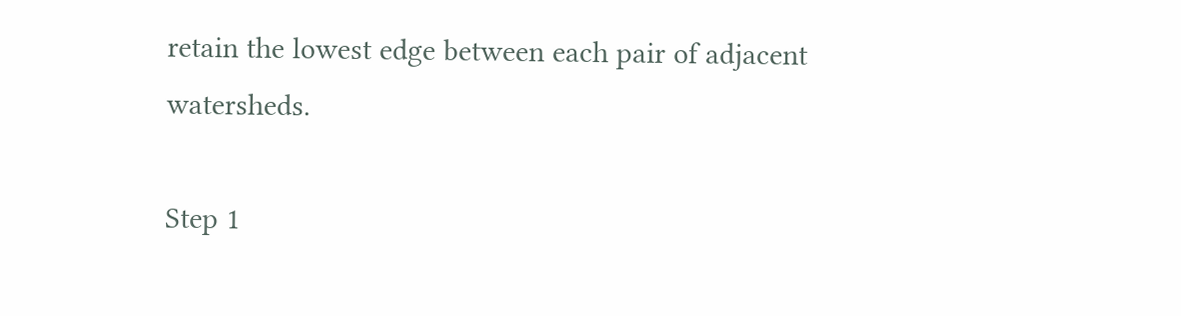retain the lowest edge between each pair of adjacent watersheds.

Step 1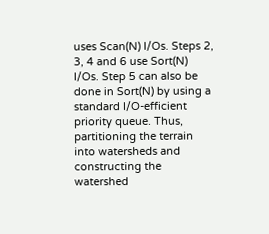uses Scan(N) I/Os. Steps 2, 3, 4 and 6 use Sort(N) I/Os. Step 5 can also be done in Sort(N) by using a standard I/O-efficient priority queue. Thus, partitioning the terrain into watersheds and constructing the watershed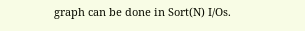graph can be done in Sort(N) I/Os.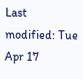Last modified: Tue Apr 17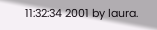11:32:34 2001 by laura.